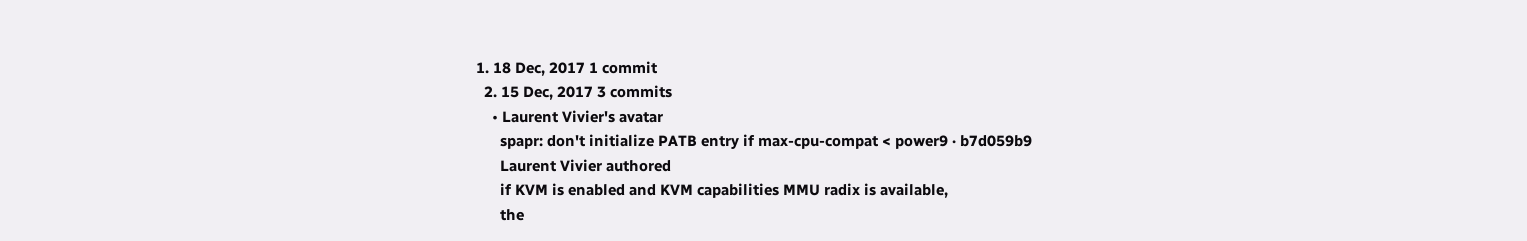1. 18 Dec, 2017 1 commit
  2. 15 Dec, 2017 3 commits
    • Laurent Vivier's avatar
      spapr: don't initialize PATB entry if max-cpu-compat < power9 · b7d059b9
      Laurent Vivier authored
      if KVM is enabled and KVM capabilities MMU radix is available,
      the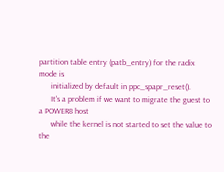partition table entry (patb_entry) for the radix mode is
      initialized by default in ppc_spapr_reset().
      It's a problem if we want to migrate the guest to a POWER8 host
      while the kernel is not started to set the value to the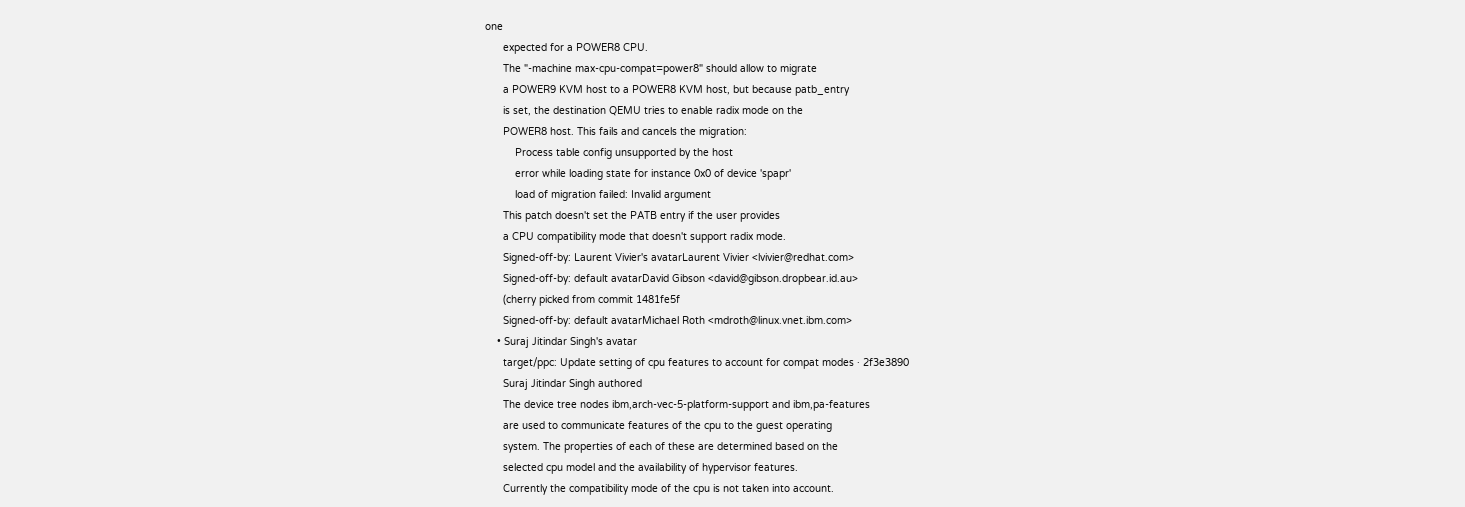one
      expected for a POWER8 CPU.
      The "-machine max-cpu-compat=power8" should allow to migrate
      a POWER9 KVM host to a POWER8 KVM host, but because patb_entry
      is set, the destination QEMU tries to enable radix mode on the
      POWER8 host. This fails and cancels the migration:
          Process table config unsupported by the host
          error while loading state for instance 0x0 of device 'spapr'
          load of migration failed: Invalid argument
      This patch doesn't set the PATB entry if the user provides
      a CPU compatibility mode that doesn't support radix mode.
      Signed-off-by: Laurent Vivier's avatarLaurent Vivier <lvivier@redhat.com>
      Signed-off-by: default avatarDavid Gibson <david@gibson.dropbear.id.au>
      (cherry picked from commit 1481fe5f
      Signed-off-by: default avatarMichael Roth <mdroth@linux.vnet.ibm.com>
    • Suraj Jitindar Singh's avatar
      target/ppc: Update setting of cpu features to account for compat modes · 2f3e3890
      Suraj Jitindar Singh authored
      The device tree nodes ibm,arch-vec-5-platform-support and ibm,pa-features
      are used to communicate features of the cpu to the guest operating
      system. The properties of each of these are determined based on the
      selected cpu model and the availability of hypervisor features.
      Currently the compatibility mode of the cpu is not taken into account.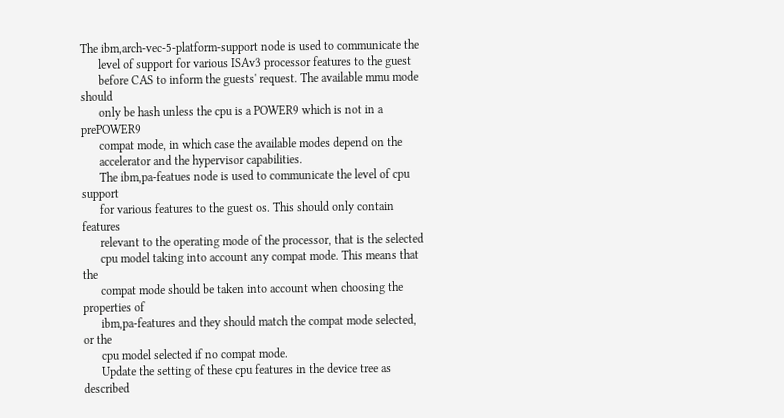The ibm,arch-vec-5-platform-support node is used to communicate the
      level of support for various ISAv3 processor features to the guest
      before CAS to inform the guests' request. The available mmu mode should
      only be hash unless the cpu is a POWER9 which is not in a prePOWER9
      compat mode, in which case the available modes depend on the
      accelerator and the hypervisor capabilities.
      The ibm,pa-featues node is used to communicate the level of cpu support
      for various features to the guest os. This should only contain features
      relevant to the operating mode of the processor, that is the selected
      cpu model taking into account any compat mode. This means that the
      compat mode should be taken into account when choosing the properties of
      ibm,pa-features and they should match the compat mode selected, or the
      cpu model selected if no compat mode.
      Update the setting of these cpu features in the device tree as described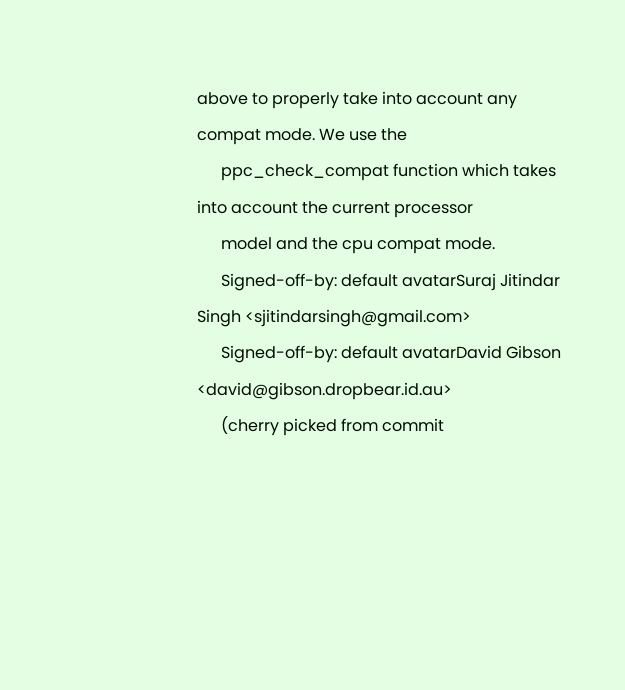above to properly take into account any compat mode. We use the
      ppc_check_compat function which takes into account the current processor
      model and the cpu compat mode.
      Signed-off-by: default avatarSuraj Jitindar Singh <sjitindarsingh@gmail.com>
      Signed-off-by: default avatarDavid Gibson <david@gibson.dropbear.id.au>
      (cherry picked from commit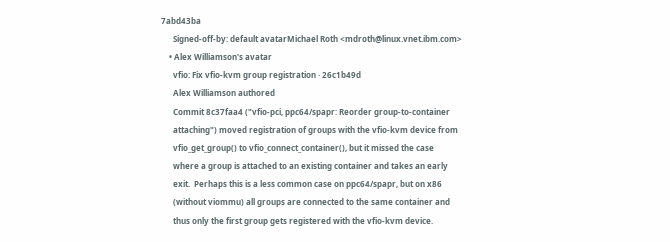7abd43ba
      Signed-off-by: default avatarMichael Roth <mdroth@linux.vnet.ibm.com>
    • Alex Williamson's avatar
      vfio: Fix vfio-kvm group registration · 26c1b49d
      Alex Williamson authored
      Commit 8c37faa4 ("vfio-pci, ppc64/spapr: Reorder group-to-container
      attaching") moved registration of groups with the vfio-kvm device from
      vfio_get_group() to vfio_connect_container(), but it missed the case
      where a group is attached to an existing container and takes an early
      exit.  Perhaps this is a less common case on ppc64/spapr, but on x86
      (without viommu) all groups are connected to the same container and
      thus only the first group gets registered with the vfio-kvm device.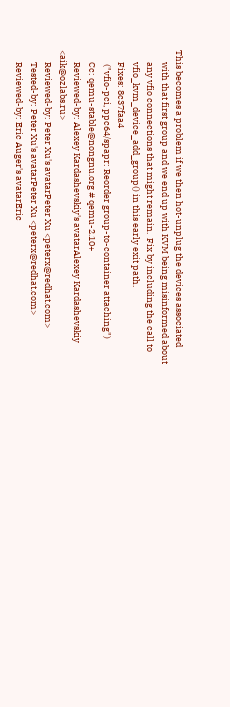This becomes a problem if we then hot-unplug the devices associated
      with that first group and we end up with KVM being misinformed about
      any vfio connections that might remain.  Fix by including the call to
      vfio_kvm_device_add_group() in this early exit path.
      Fixes: 8c37faa4
       ("vfio-pci, ppc64/spapr: Reorder group-to-container attaching")
      Cc: qemu-stable@nongnu.org # qemu-2.10+
      Reviewed-by: Alexey Kardashevskiy's avatarAlexey Kardashevskiy <aik@ozlabs.ru>
      Reviewed-by: Peter Xu's avatarPeter Xu <peterx@redhat.com>
      Tested-by: Peter Xu's avatarPeter Xu <peterx@redhat.com>
      Reviewed-by: Eric Auger's avatarEric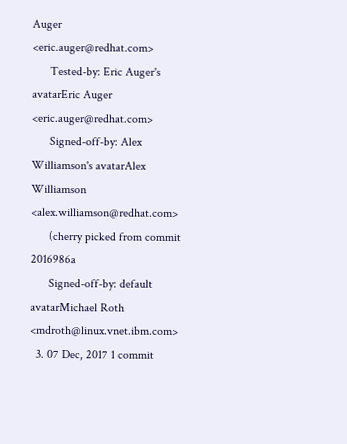Auger <eric.auger@redhat.com>
      Tested-by: Eric Auger's avatarEric Auger <eric.auger@redhat.com>
      Signed-off-by: Alex Williamson's avatarAlex Williamson <alex.williamson@redhat.com>
      (cherry picked from commit 2016986a
      Signed-off-by: default avatarMichael Roth <mdroth@linux.vnet.ibm.com>
  3. 07 Dec, 2017 1 commit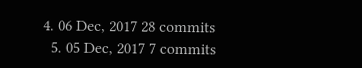4. 06 Dec, 2017 28 commits
  5. 05 Dec, 2017 7 commits